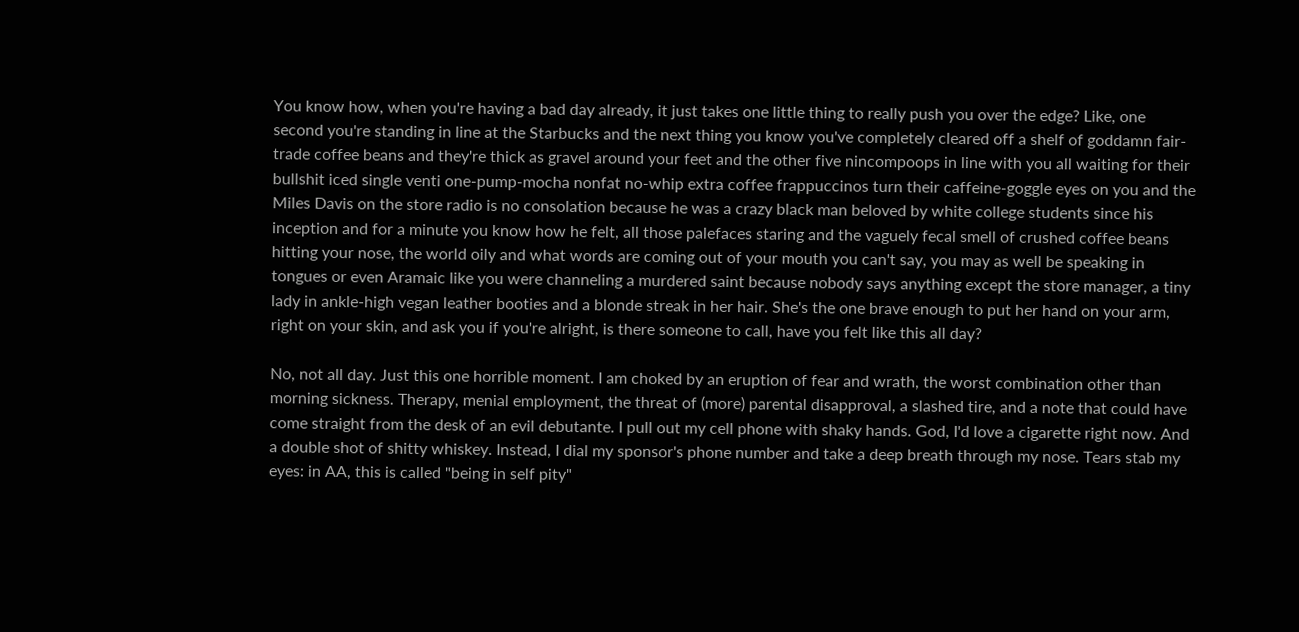You know how, when you're having a bad day already, it just takes one little thing to really push you over the edge? Like, one second you're standing in line at the Starbucks and the next thing you know you've completely cleared off a shelf of goddamn fair-trade coffee beans and they're thick as gravel around your feet and the other five nincompoops in line with you all waiting for their bullshit iced single venti one-pump-mocha nonfat no-whip extra coffee frappuccinos turn their caffeine-goggle eyes on you and the Miles Davis on the store radio is no consolation because he was a crazy black man beloved by white college students since his inception and for a minute you know how he felt, all those palefaces staring and the vaguely fecal smell of crushed coffee beans hitting your nose, the world oily and what words are coming out of your mouth you can't say, you may as well be speaking in tongues or even Aramaic like you were channeling a murdered saint because nobody says anything except the store manager, a tiny lady in ankle-high vegan leather booties and a blonde streak in her hair. She's the one brave enough to put her hand on your arm, right on your skin, and ask you if you're alright, is there someone to call, have you felt like this all day?

No, not all day. Just this one horrible moment. I am choked by an eruption of fear and wrath, the worst combination other than morning sickness. Therapy, menial employment, the threat of (more) parental disapproval, a slashed tire, and a note that could have come straight from the desk of an evil debutante. I pull out my cell phone with shaky hands. God, I'd love a cigarette right now. And a double shot of shitty whiskey. Instead, I dial my sponsor's phone number and take a deep breath through my nose. Tears stab my eyes: in AA, this is called "being in self pity"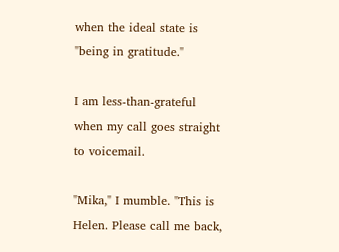when the ideal state is "being in gratitude."

I am less-than-grateful when my call goes straight to voicemail.

"Mika," I mumble. "This is Helen. Please call me back,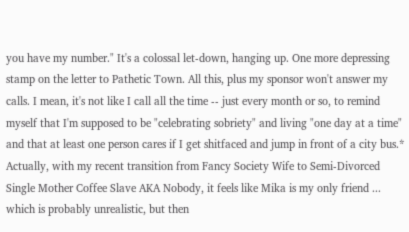you have my number." It's a colossal let-down, hanging up. One more depressing stamp on the letter to Pathetic Town. All this, plus my sponsor won't answer my calls. I mean, it's not like I call all the time -- just every month or so, to remind myself that I'm supposed to be "celebrating sobriety" and living "one day at a time" and that at least one person cares if I get shitfaced and jump in front of a city bus.* Actually, with my recent transition from Fancy Society Wife to Semi-Divorced Single Mother Coffee Slave AKA Nobody, it feels like Mika is my only friend ... which is probably unrealistic, but then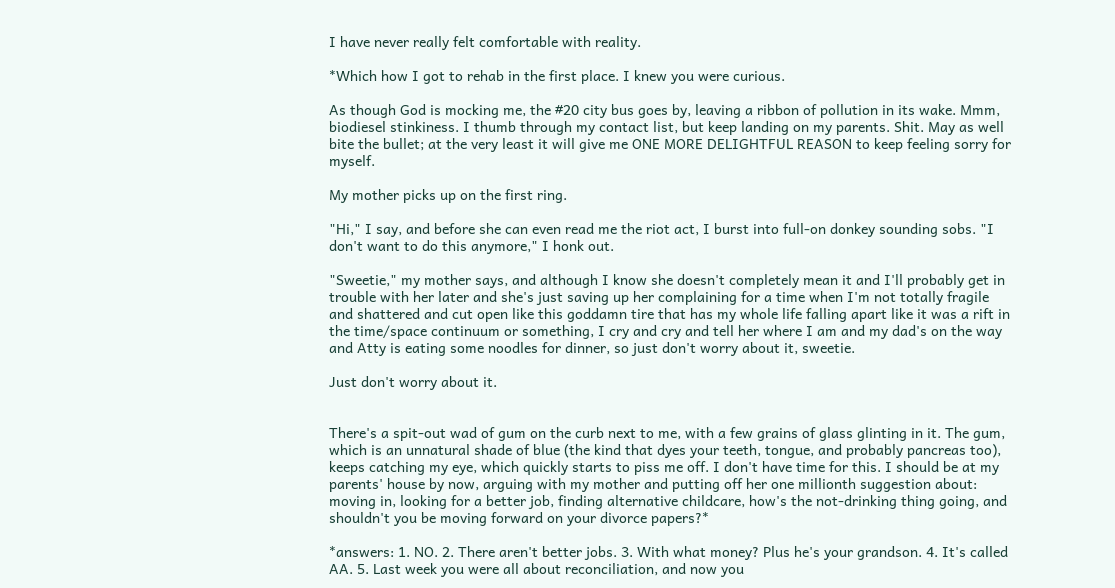I have never really felt comfortable with reality.

*Which how I got to rehab in the first place. I knew you were curious.

As though God is mocking me, the #20 city bus goes by, leaving a ribbon of pollution in its wake. Mmm, biodiesel stinkiness. I thumb through my contact list, but keep landing on my parents. Shit. May as well bite the bullet; at the very least it will give me ONE MORE DELIGHTFUL REASON to keep feeling sorry for myself.

My mother picks up on the first ring.

"Hi," I say, and before she can even read me the riot act, I burst into full-on donkey sounding sobs. "I don't want to do this anymore," I honk out.

"Sweetie," my mother says, and although I know she doesn't completely mean it and I'll probably get in trouble with her later and she's just saving up her complaining for a time when I'm not totally fragile and shattered and cut open like this goddamn tire that has my whole life falling apart like it was a rift in the time/space continuum or something, I cry and cry and tell her where I am and my dad's on the way and Atty is eating some noodles for dinner, so just don't worry about it, sweetie.

Just don't worry about it.


There's a spit-out wad of gum on the curb next to me, with a few grains of glass glinting in it. The gum, which is an unnatural shade of blue (the kind that dyes your teeth, tongue, and probably pancreas too), keeps catching my eye, which quickly starts to piss me off. I don't have time for this. I should be at my parents' house by now, arguing with my mother and putting off her one millionth suggestion about: moving in, looking for a better job, finding alternative childcare, how's the not-drinking thing going, and shouldn't you be moving forward on your divorce papers?*

*answers: 1. NO. 2. There aren't better jobs. 3. With what money? Plus he's your grandson. 4. It's called AA. 5. Last week you were all about reconciliation, and now you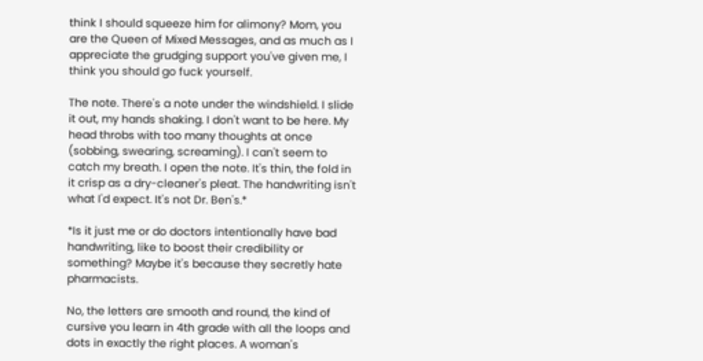think I should squeeze him for alimony? Mom, you are the Queen of Mixed Messages, and as much as I appreciate the grudging support you've given me, I think you should go fuck yourself.

The note. There's a note under the windshield. I slide it out, my hands shaking. I don't want to be here. My head throbs with too many thoughts at once (sobbing, swearing, screaming). I can't seem to catch my breath. I open the note. It's thin, the fold in it crisp as a dry-cleaner's pleat. The handwriting isn't what I'd expect. It's not Dr. Ben's.*

*Is it just me or do doctors intentionally have bad handwriting, like to boost their credibility or something? Maybe it's because they secretly hate pharmacists.

No, the letters are smooth and round, the kind of cursive you learn in 4th grade with all the loops and dots in exactly the right places. A woman's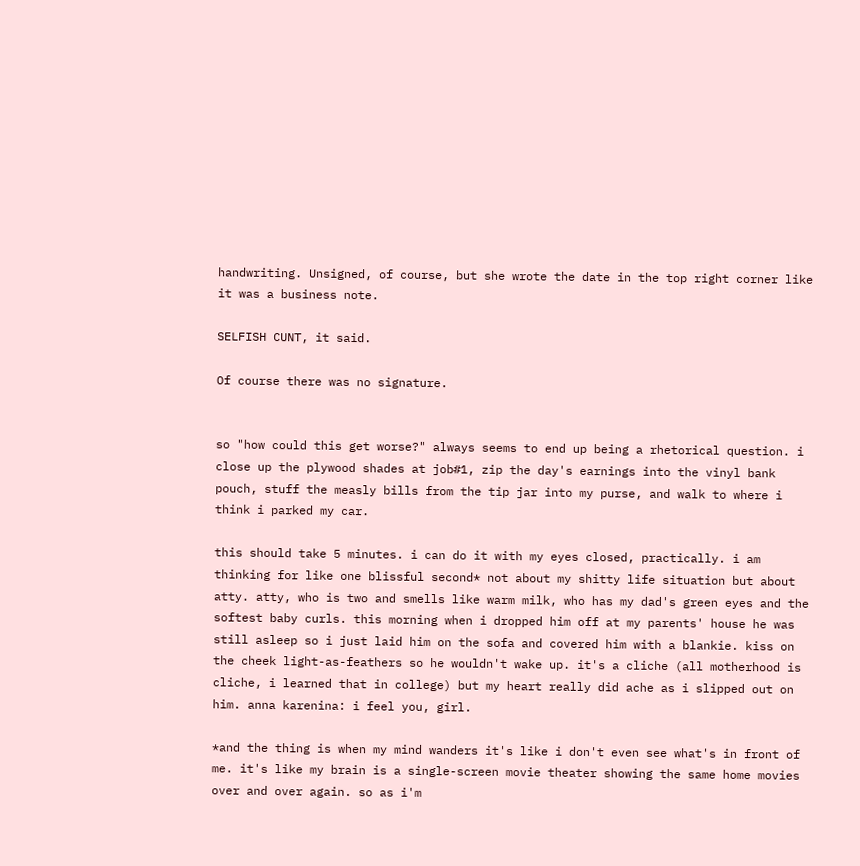handwriting. Unsigned, of course, but she wrote the date in the top right corner like it was a business note.

SELFISH CUNT, it said.

Of course there was no signature.


so "how could this get worse?" always seems to end up being a rhetorical question. i close up the plywood shades at job#1, zip the day's earnings into the vinyl bank pouch, stuff the measly bills from the tip jar into my purse, and walk to where i think i parked my car.

this should take 5 minutes. i can do it with my eyes closed, practically. i am thinking for like one blissful second* not about my shitty life situation but about atty. atty, who is two and smells like warm milk, who has my dad's green eyes and the softest baby curls. this morning when i dropped him off at my parents' house he was still asleep so i just laid him on the sofa and covered him with a blankie. kiss on the cheek light-as-feathers so he wouldn't wake up. it's a cliche (all motherhood is cliche, i learned that in college) but my heart really did ache as i slipped out on him. anna karenina: i feel you, girl.

*and the thing is when my mind wanders it's like i don't even see what's in front of me. it's like my brain is a single-screen movie theater showing the same home movies over and over again. so as i'm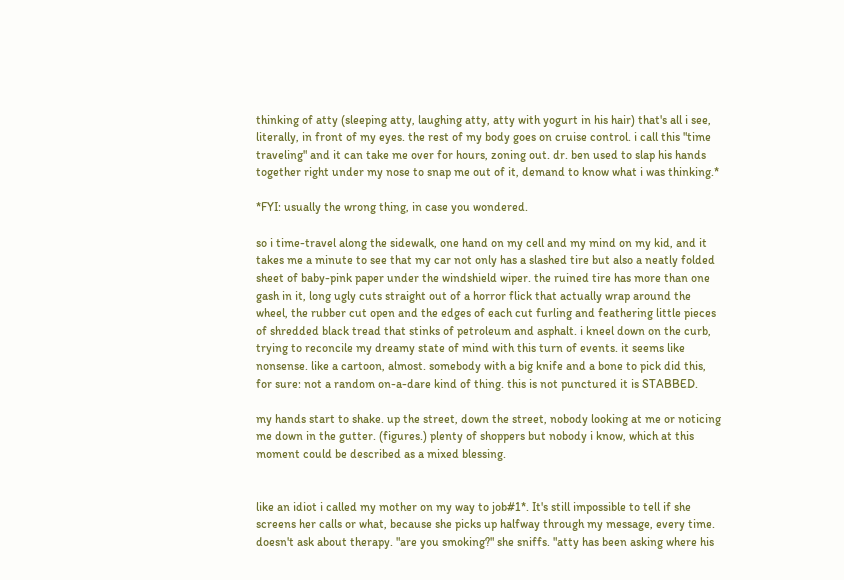thinking of atty (sleeping atty, laughing atty, atty with yogurt in his hair) that's all i see, literally, in front of my eyes. the rest of my body goes on cruise control. i call this "time traveling" and it can take me over for hours, zoning out. dr. ben used to slap his hands together right under my nose to snap me out of it, demand to know what i was thinking.*

*FYI: usually the wrong thing, in case you wondered.

so i time-travel along the sidewalk, one hand on my cell and my mind on my kid, and it takes me a minute to see that my car not only has a slashed tire but also a neatly folded sheet of baby-pink paper under the windshield wiper. the ruined tire has more than one gash in it, long ugly cuts straight out of a horror flick that actually wrap around the wheel, the rubber cut open and the edges of each cut furling and feathering little pieces of shredded black tread that stinks of petroleum and asphalt. i kneel down on the curb, trying to reconcile my dreamy state of mind with this turn of events. it seems like nonsense. like a cartoon, almost. somebody with a big knife and a bone to pick did this, for sure: not a random on-a-dare kind of thing. this is not punctured it is STABBED.

my hands start to shake. up the street, down the street, nobody looking at me or noticing me down in the gutter. (figures.) plenty of shoppers but nobody i know, which at this moment could be described as a mixed blessing.


like an idiot i called my mother on my way to job#1*. It's still impossible to tell if she screens her calls or what, because she picks up halfway through my message, every time. doesn't ask about therapy. "are you smoking?" she sniffs. "atty has been asking where his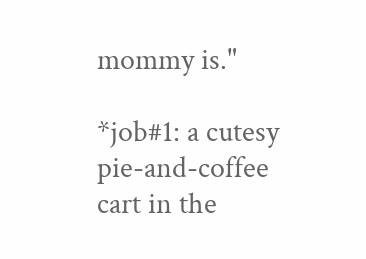mommy is."

*job#1: a cutesy pie-and-coffee cart in the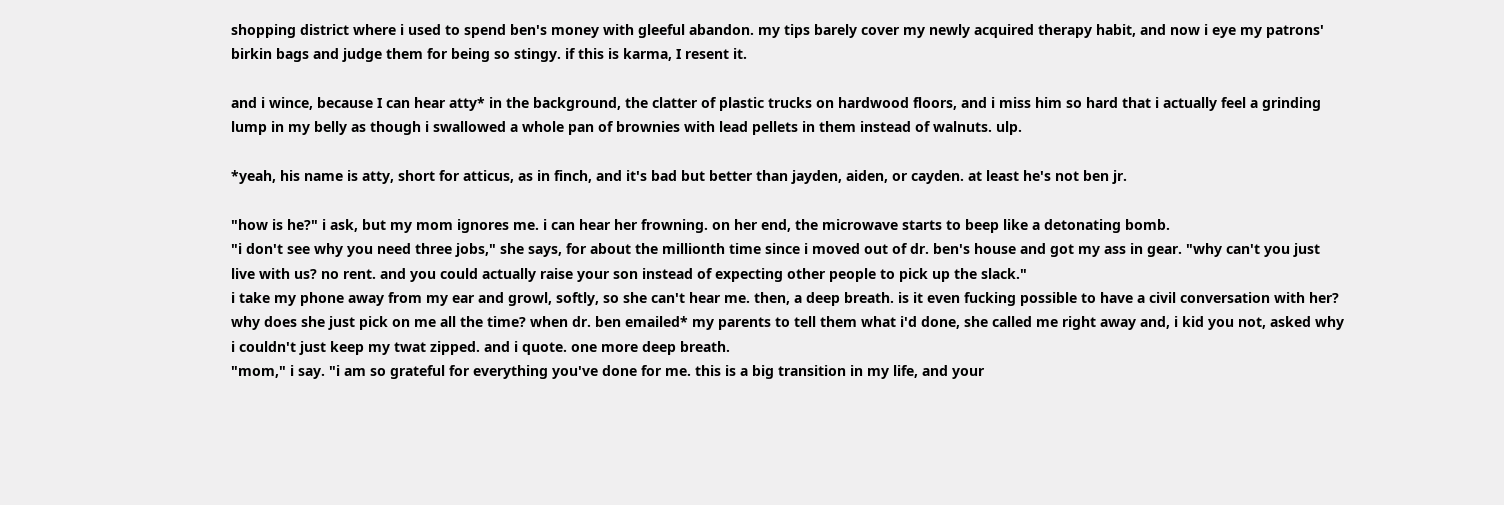shopping district where i used to spend ben's money with gleeful abandon. my tips barely cover my newly acquired therapy habit, and now i eye my patrons' birkin bags and judge them for being so stingy. if this is karma, I resent it.

and i wince, because I can hear atty* in the background, the clatter of plastic trucks on hardwood floors, and i miss him so hard that i actually feel a grinding lump in my belly as though i swallowed a whole pan of brownies with lead pellets in them instead of walnuts. ulp.

*yeah, his name is atty, short for atticus, as in finch, and it's bad but better than jayden, aiden, or cayden. at least he's not ben jr.

"how is he?" i ask, but my mom ignores me. i can hear her frowning. on her end, the microwave starts to beep like a detonating bomb.
"i don't see why you need three jobs," she says, for about the millionth time since i moved out of dr. ben's house and got my ass in gear. "why can't you just live with us? no rent. and you could actually raise your son instead of expecting other people to pick up the slack."
i take my phone away from my ear and growl, softly, so she can't hear me. then, a deep breath. is it even fucking possible to have a civil conversation with her? why does she just pick on me all the time? when dr. ben emailed* my parents to tell them what i'd done, she called me right away and, i kid you not, asked why i couldn't just keep my twat zipped. and i quote. one more deep breath.
"mom," i say. "i am so grateful for everything you've done for me. this is a big transition in my life, and your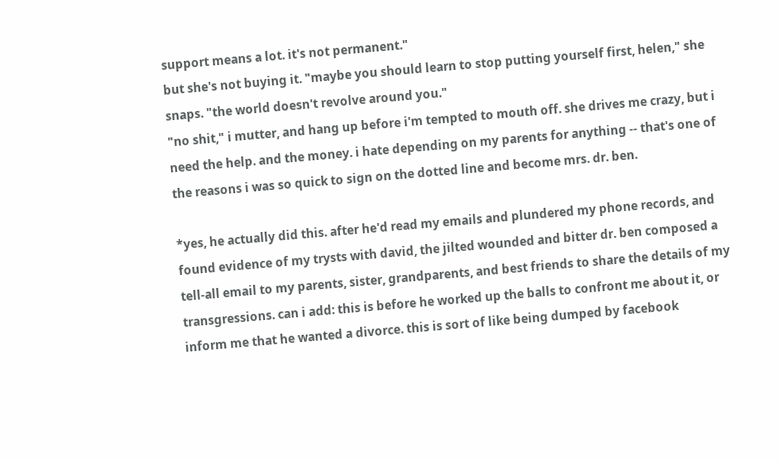support means a lot. it's not permanent."
but she's not buying it. "maybe you should learn to stop putting yourself first, helen," she snaps. "the world doesn't revolve around you."
"no shit," i mutter, and hang up before i'm tempted to mouth off. she drives me crazy, but i need the help. and the money. i hate depending on my parents for anything -- that's one of the reasons i was so quick to sign on the dotted line and become mrs. dr. ben.

*yes, he actually did this. after he'd read my emails and plundered my phone records, and found evidence of my trysts with david, the jilted wounded and bitter dr. ben composed a tell-all email to my parents, sister, grandparents, and best friends to share the details of my transgressions. can i add: this is before he worked up the balls to confront me about it, or inform me that he wanted a divorce. this is sort of like being dumped by facebook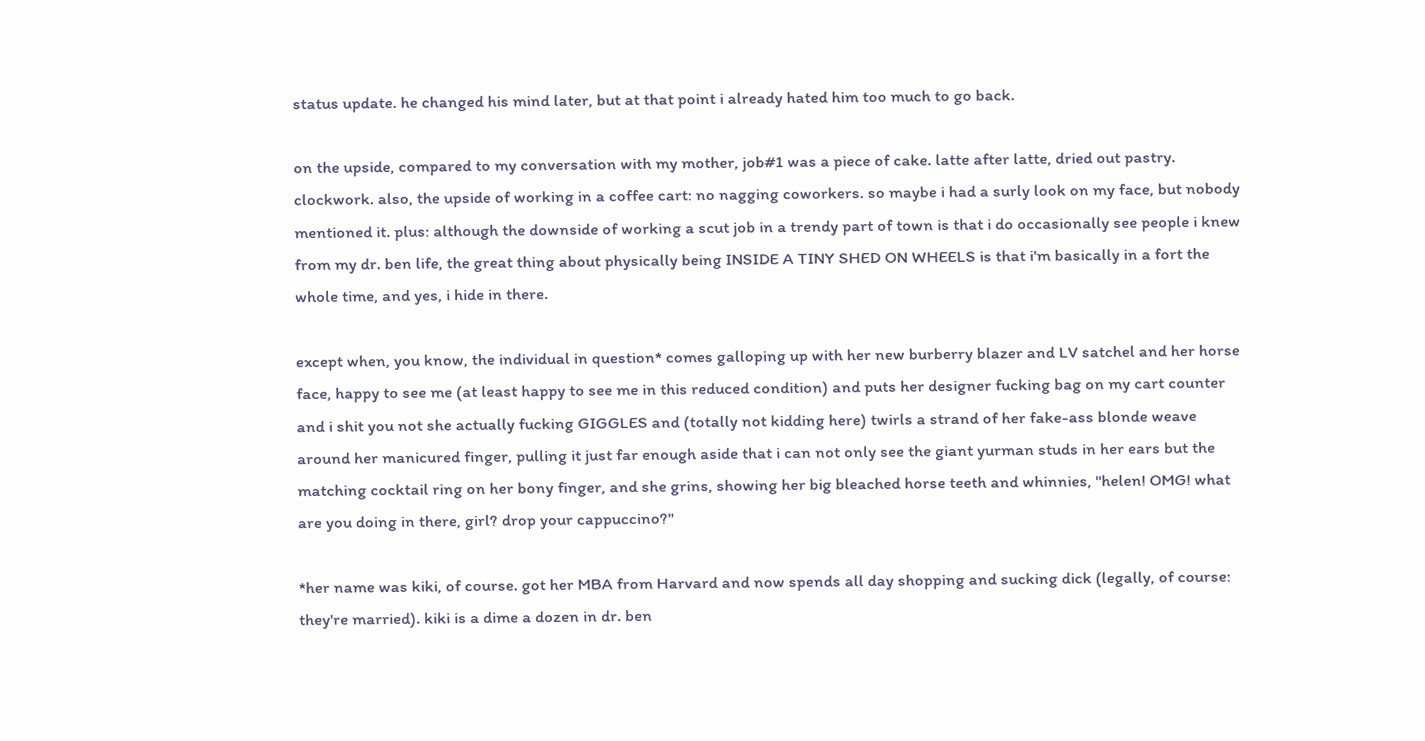status update. he changed his mind later, but at that point i already hated him too much to go back.

on the upside, compared to my conversation with my mother, job#1 was a piece of cake. latte after latte, dried out pastry. clockwork. also, the upside of working in a coffee cart: no nagging coworkers. so maybe i had a surly look on my face, but nobody mentioned it. plus: although the downside of working a scut job in a trendy part of town is that i do occasionally see people i knew from my dr. ben life, the great thing about physically being INSIDE A TINY SHED ON WHEELS is that i'm basically in a fort the whole time, and yes, i hide in there.

except when, you know, the individual in question* comes galloping up with her new burberry blazer and LV satchel and her horse face, happy to see me (at least happy to see me in this reduced condition) and puts her designer fucking bag on my cart counter and i shit you not she actually fucking GIGGLES and (totally not kidding here) twirls a strand of her fake-ass blonde weave around her manicured finger, pulling it just far enough aside that i can not only see the giant yurman studs in her ears but the matching cocktail ring on her bony finger, and she grins, showing her big bleached horse teeth and whinnies, "helen! OMG! what are you doing in there, girl? drop your cappuccino?"

*her name was kiki, of course. got her MBA from Harvard and now spends all day shopping and sucking dick (legally, of course: they're married). kiki is a dime a dozen in dr. ben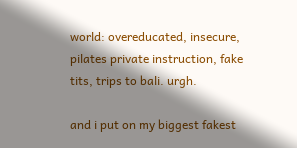world: overeducated, insecure, pilates private instruction, fake tits, trips to bali. urgh.

and i put on my biggest fakest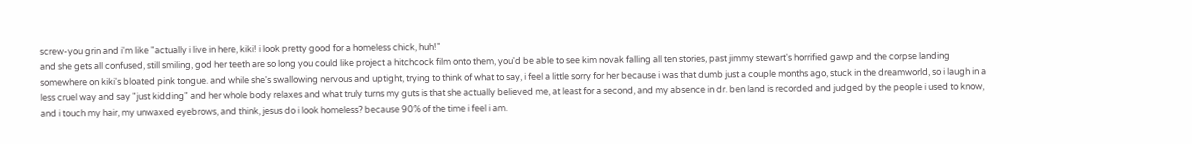screw-you grin and i'm like "actually i live in here, kiki! i look pretty good for a homeless chick, huh!"
and she gets all confused, still smiling, god her teeth are so long you could like project a hitchcock film onto them, you'd be able to see kim novak falling all ten stories, past jimmy stewart's horrified gawp and the corpse landing somewhere on kiki's bloated pink tongue. and while she's swallowing nervous and uptight, trying to think of what to say, i feel a little sorry for her because i was that dumb just a couple months ago, stuck in the dreamworld, so i laugh in a less cruel way and say "just kidding" and her whole body relaxes and what truly turns my guts is that she actually believed me, at least for a second, and my absence in dr. ben land is recorded and judged by the people i used to know, and i touch my hair, my unwaxed eyebrows, and think, jesus do i look homeless? because 90% of the time i feel i am.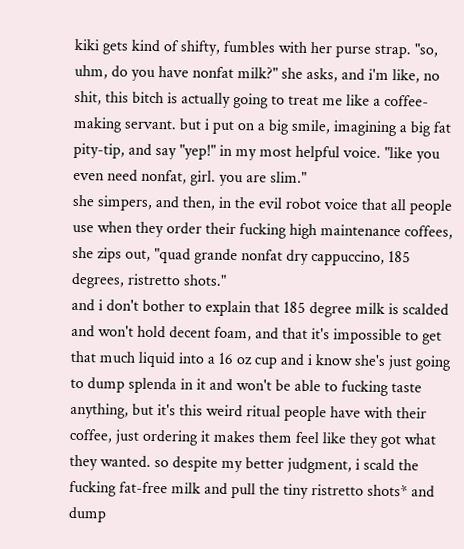kiki gets kind of shifty, fumbles with her purse strap. "so, uhm, do you have nonfat milk?" she asks, and i'm like, no shit, this bitch is actually going to treat me like a coffee-making servant. but i put on a big smile, imagining a big fat pity-tip, and say "yep!" in my most helpful voice. "like you even need nonfat, girl. you are slim."
she simpers, and then, in the evil robot voice that all people use when they order their fucking high maintenance coffees, she zips out, "quad grande nonfat dry cappuccino, 185 degrees, ristretto shots."
and i don't bother to explain that 185 degree milk is scalded and won't hold decent foam, and that it's impossible to get that much liquid into a 16 oz cup and i know she's just going to dump splenda in it and won't be able to fucking taste anything, but it's this weird ritual people have with their coffee, just ordering it makes them feel like they got what they wanted. so despite my better judgment, i scald the fucking fat-free milk and pull the tiny ristretto shots* and dump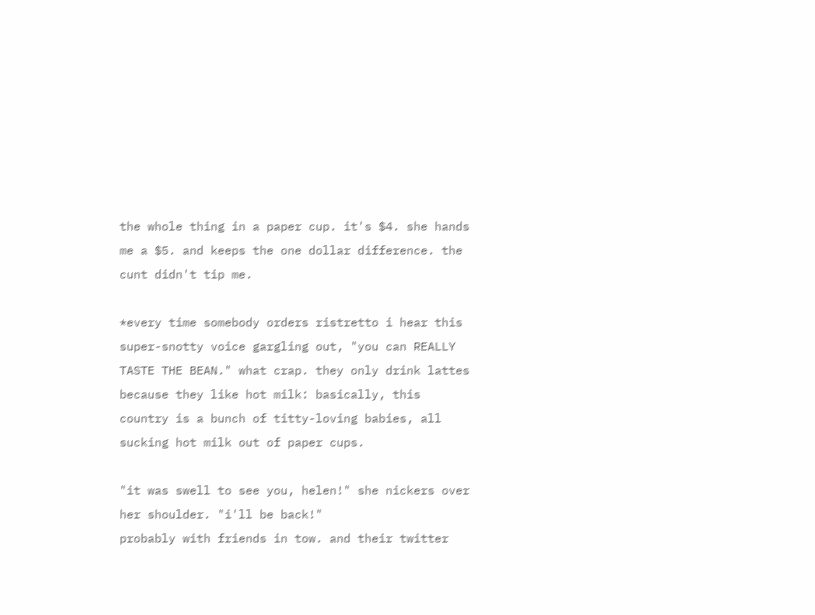the whole thing in a paper cup. it's $4. she hands me a $5. and keeps the one dollar difference. the cunt didn't tip me.

*every time somebody orders ristretto i hear this super-snotty voice gargling out, "you can REALLY TASTE THE BEAN." what crap. they only drink lattes because they like hot milk: basically, this country is a bunch of titty-loving babies, all sucking hot milk out of paper cups.

"it was swell to see you, helen!" she nickers over her shoulder. "i'll be back!"
probably with friends in tow. and their twitter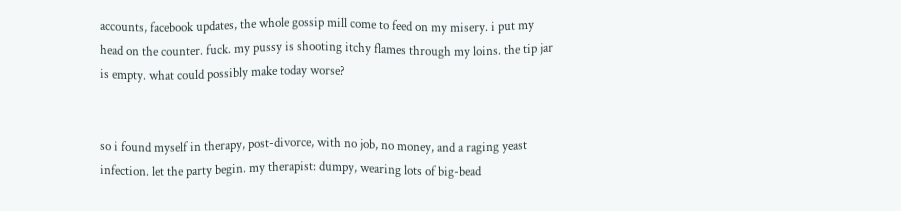accounts, facebook updates, the whole gossip mill come to feed on my misery. i put my head on the counter. fuck. my pussy is shooting itchy flames through my loins. the tip jar is empty. what could possibly make today worse?


so i found myself in therapy, post-divorce, with no job, no money, and a raging yeast infection. let the party begin. my therapist: dumpy, wearing lots of big-bead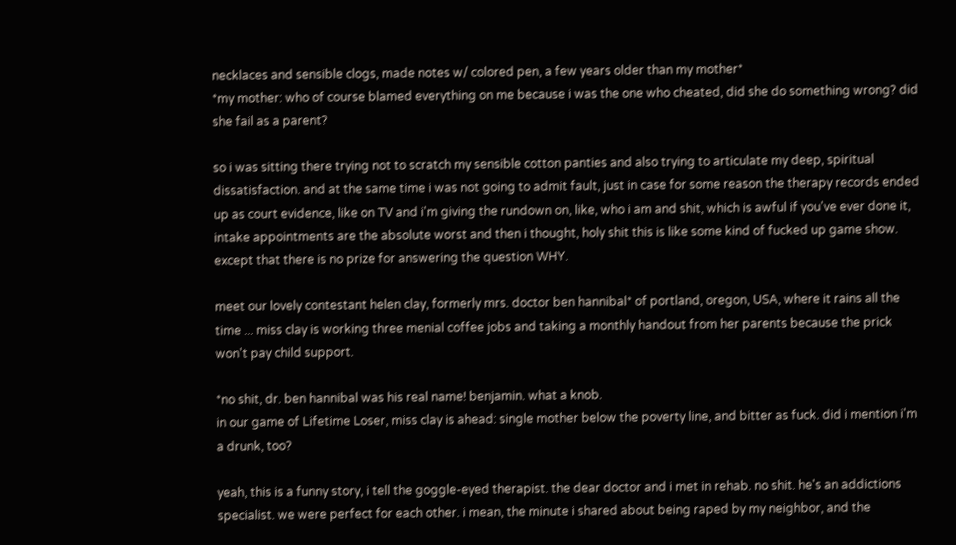necklaces and sensible clogs, made notes w/ colored pen, a few years older than my mother*
*my mother: who of course blamed everything on me because i was the one who cheated, did she do something wrong? did she fail as a parent?

so i was sitting there trying not to scratch my sensible cotton panties and also trying to articulate my deep, spiritual dissatisfaction. and at the same time i was not going to admit fault, just in case for some reason the therapy records ended up as court evidence, like on TV and i'm giving the rundown on, like, who i am and shit, which is awful if you've ever done it, intake appointments are the absolute worst and then i thought, holy shit this is like some kind of fucked up game show. except that there is no prize for answering the question WHY.

meet our lovely contestant helen clay, formerly mrs. doctor ben hannibal* of portland, oregon, USA, where it rains all the time ... miss clay is working three menial coffee jobs and taking a monthly handout from her parents because the prick won't pay child support.

*no shit, dr. ben hannibal was his real name! benjamin. what a knob.
in our game of Lifetime Loser, miss clay is ahead: single mother below the poverty line, and bitter as fuck. did i mention i'm a drunk, too?

yeah, this is a funny story, i tell the goggle-eyed therapist. the dear doctor and i met in rehab. no shit. he's an addictions specialist. we were perfect for each other. i mean, the minute i shared about being raped by my neighbor, and the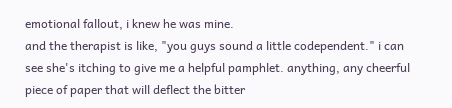emotional fallout, i knew he was mine.
and the therapist is like, "you guys sound a little codependent." i can see she's itching to give me a helpful pamphlet. anything, any cheerful piece of paper that will deflect the bitter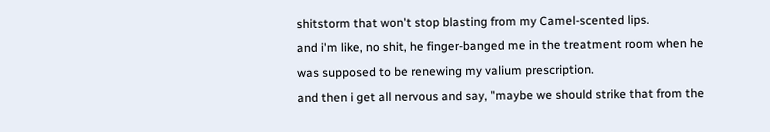shitstorm that won't stop blasting from my Camel-scented lips.
and i'm like, no shit, he finger-banged me in the treatment room when he was supposed to be renewing my valium prescription.
and then i get all nervous and say, "maybe we should strike that from the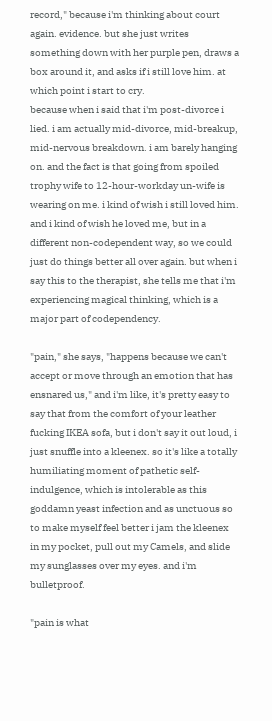record," because i'm thinking about court again. evidence. but she just writes something down with her purple pen, draws a box around it, and asks if i still love him. at which point i start to cry.
because when i said that i'm post-divorce i lied. i am actually mid-divorce, mid-breakup, mid-nervous breakdown. i am barely hanging on. and the fact is that going from spoiled trophy wife to 12-hour-workday un-wife is wearing on me. i kind of wish i still loved him.
and i kind of wish he loved me, but in a different non-codependent way, so we could just do things better all over again. but when i say this to the therapist, she tells me that i'm experiencing magical thinking, which is a major part of codependency.

"pain," she says, "happens because we can't accept or move through an emotion that has ensnared us," and i'm like, it's pretty easy to say that from the comfort of your leather fucking IKEA sofa, but i don't say it out loud, i just snuffle into a kleenex. so it's like a totally humiliating moment of pathetic self-indulgence, which is intolerable as this goddamn yeast infection and as unctuous so to make myself feel better i jam the kleenex in my pocket, pull out my Camels, and slide my sunglasses over my eyes. and i'm bulletproof.

"pain is what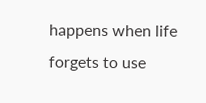happens when life forgets to use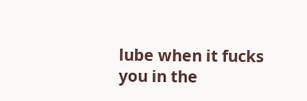lube when it fucks you in the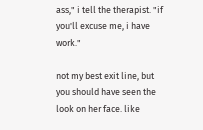ass," i tell the therapist. "if you'll excuse me, i have work."

not my best exit line, but you should have seen the look on her face. like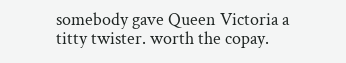somebody gave Queen Victoria a titty twister. worth the copay.